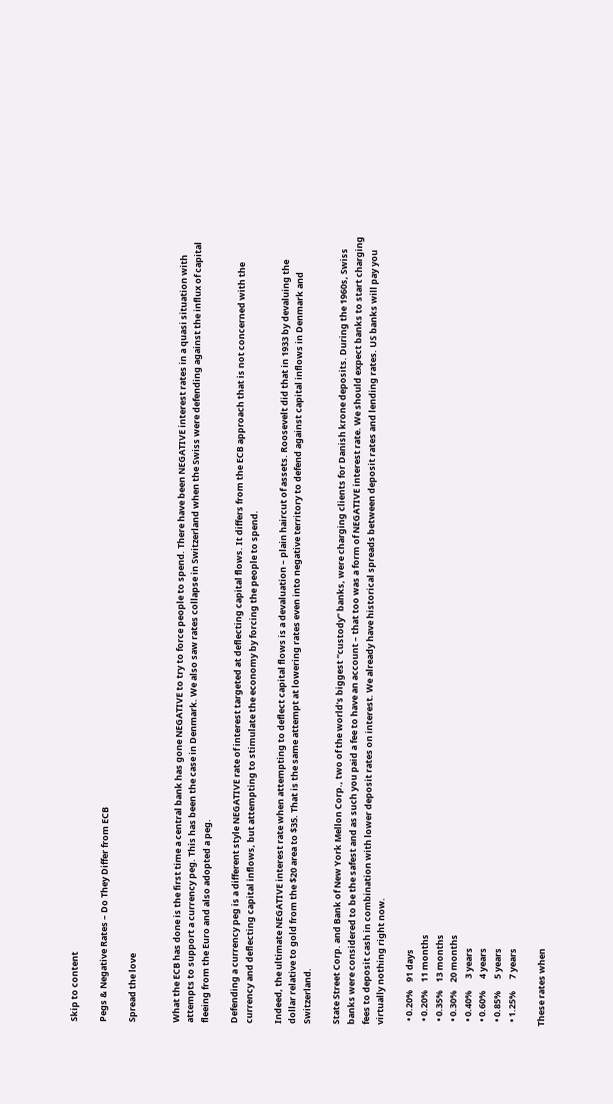Skip to content

Pegs & Negative Rates – Do They Differ from ECB

Spread the love


What the ECB has done is the first time a central bank has gone NEGATIVE to try to force people to spend. There have been NEGATIVE interest rates in a quasi situation with attempts to support a currency peg. This has been the case in Denmark. We also saw rates collapse in Switzerland when the Swiss were defending against the influx of capital fleeing from the Euro and also adopted a peg.

Defending a currency peg is a different style NEGATIVE rate of interest targeted at deflecting capital flows. It differs from the ECB approach that is not concerned with the currency and deflecting capital inflows, but attempting to stimulate the economy by forcing the people to spend.

Indeed, the ultimate NEGATIVE interest rate when attempting to deflect capital flows is a devaluation – plain haircut of assets. Roosevelt did that in 1933 by devaluing the dollar relative to gold from the $20 area to $35. That is the same attempt at lowering rates even into negative territory to defend against capital inflows in Denmark and Switzerland.

State Street Corp. and Bank of New York Mellon Corp., two of the world’s biggest “custody” banks, were charging clients for Danish krone deposits. During the 1960s, Swiss banks were considered to be the safest and as such you paid a fee to have an account – that too was a form of NEGATIVE interest rate. We should expect banks to start charging fees to deposit cash in combination with lower deposit rates on interest. We already have historical spreads between deposit rates and lending rates. US banks will pay you virtually nothing right now.

  • 0.20%    91 days
  • 0.20%    11 months
  • 0.35%    13 months
  • 0.30%    20 months
  • 0.40%      3 years
  • 0.60%      4 years
  • 0.85%      5 years
  • 1.25%      7 years

These rates when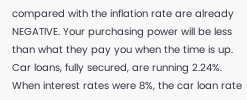compared with the inflation rate are already NEGATIVE. Your purchasing power will be less than what they pay you when the time is up. Car loans, fully secured, are running 2.24%. When interest rates were 8%, the car loan rate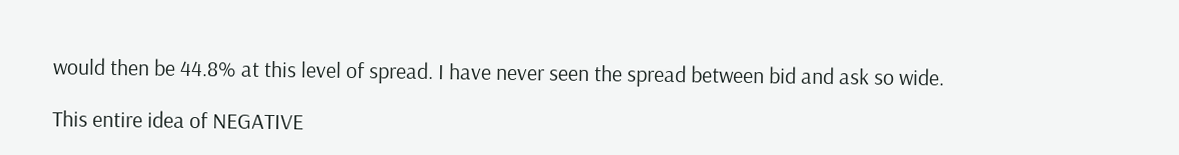would then be 44.8% at this level of spread. I have never seen the spread between bid and ask so wide.

This entire idea of NEGATIVE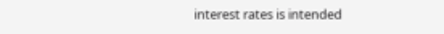interest rates is intended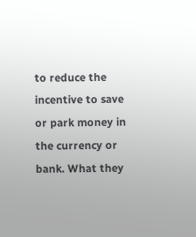to reduce the incentive to save or park money in the currency or bank. What they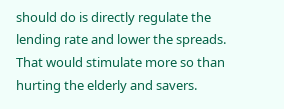should do is directly regulate the lending rate and lower the spreads. That would stimulate more so than hurting the elderly and savers.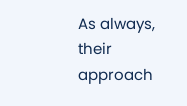As always, their approach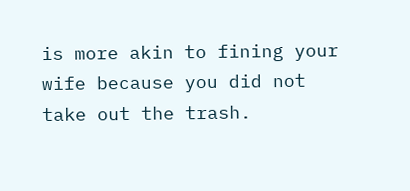is more akin to fining your wife because you did not take out the trash.